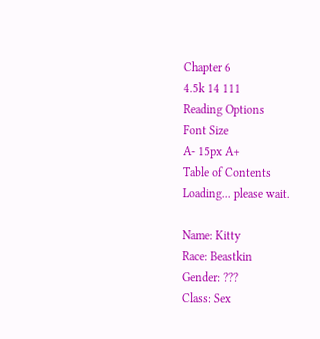Chapter 6
4.5k 14 111
Reading Options
Font Size
A- 15px A+
Table of Contents
Loading... please wait.

Name: Kitty
Race: Beastkin
Gender: ???
Class: Sex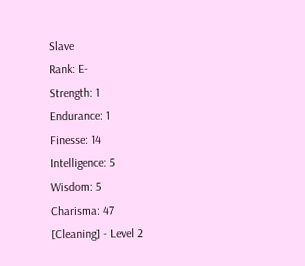Slave
Rank: E-
Strength: 1
Endurance: 1
Finesse: 14
Intelligence: 5
Wisdom: 5
Charisma: 47
[Cleaning] - Level 2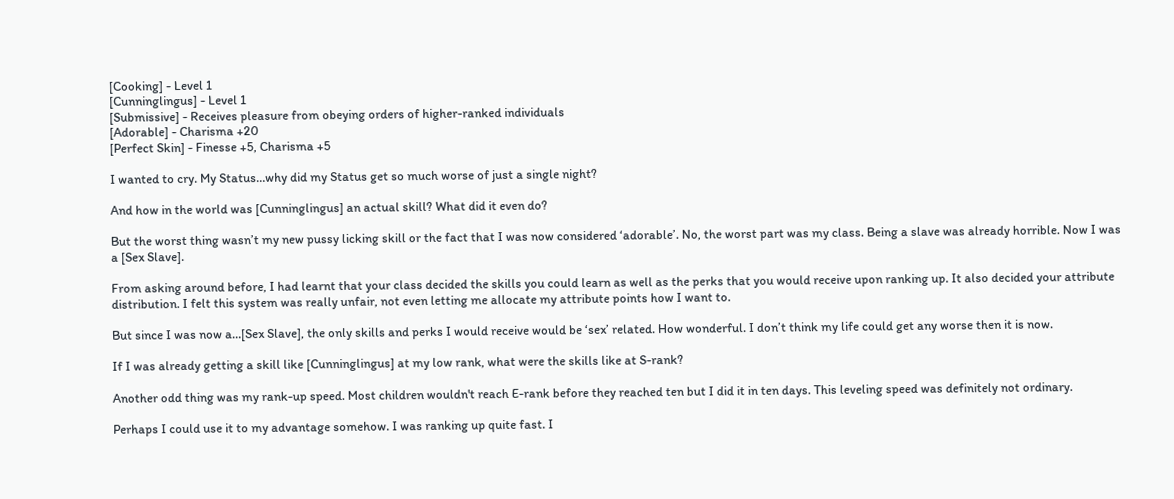[Cooking] - Level 1
[Cunninglingus] - Level 1
[Submissive] - Receives pleasure from obeying orders of higher-ranked individuals
[Adorable] - Charisma +20
[Perfect Skin] - Finesse +5, Charisma +5

I wanted to cry. My Status…why did my Status get so much worse of just a single night?

And how in the world was [Cunninglingus] an actual skill? What did it even do?

But the worst thing wasn’t my new pussy licking skill or the fact that I was now considered ‘adorable’. No, the worst part was my class. Being a slave was already horrible. Now I was a [Sex Slave].

From asking around before, I had learnt that your class decided the skills you could learn as well as the perks that you would receive upon ranking up. It also decided your attribute distribution. I felt this system was really unfair, not even letting me allocate my attribute points how I want to.

But since I was now a…[Sex Slave], the only skills and perks I would receive would be ‘sex’ related. How wonderful. I don’t think my life could get any worse then it is now.

If I was already getting a skill like [Cunninglingus] at my low rank, what were the skills like at S-rank?

Another odd thing was my rank-up speed. Most children wouldn't reach E-rank before they reached ten but I did it in ten days. This leveling speed was definitely not ordinary.

Perhaps I could use it to my advantage somehow. I was ranking up quite fast. I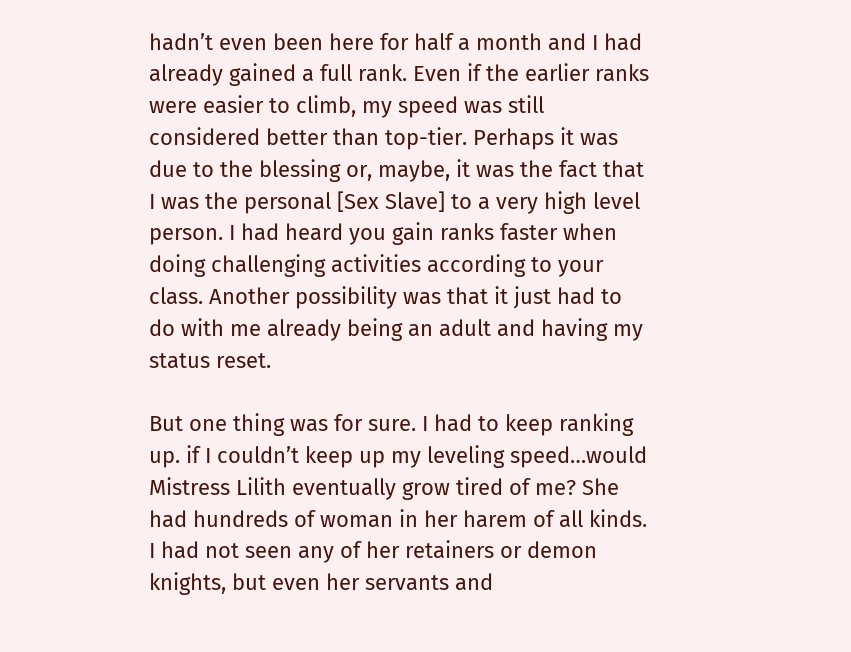hadn’t even been here for half a month and I had already gained a full rank. Even if the earlier ranks were easier to climb, my speed was still considered better than top-tier. Perhaps it was due to the blessing or, maybe, it was the fact that I was the personal [Sex Slave] to a very high level person. I had heard you gain ranks faster when doing challenging activities according to your class. Another possibility was that it just had to do with me already being an adult and having my status reset.

But one thing was for sure. I had to keep ranking up. if I couldn’t keep up my leveling speed…would Mistress Lilith eventually grow tired of me? She had hundreds of woman in her harem of all kinds. I had not seen any of her retainers or demon knights, but even her servants and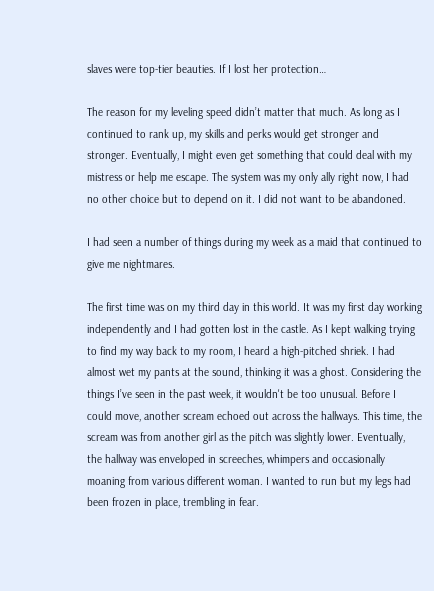slaves were top-tier beauties. If I lost her protection…

The reason for my leveling speed didn’t matter that much. As long as I continued to rank up, my skills and perks would get stronger and stronger. Eventually, I might even get something that could deal with my mistress or help me escape. The system was my only ally right now, I had no other choice but to depend on it. I did not want to be abandoned.

I had seen a number of things during my week as a maid that continued to give me nightmares.

The first time was on my third day in this world. It was my first day working independently and I had gotten lost in the castle. As I kept walking trying to find my way back to my room, I heard a high-pitched shriek. I had almost wet my pants at the sound, thinking it was a ghost. Considering the things I’ve seen in the past week, it wouldn't be too unusual. Before I could move, another scream echoed out across the hallways. This time, the scream was from another girl as the pitch was slightly lower. Eventually, the hallway was enveloped in screeches, whimpers and occasionally moaning from various different woman. I wanted to run but my legs had been frozen in place, trembling in fear.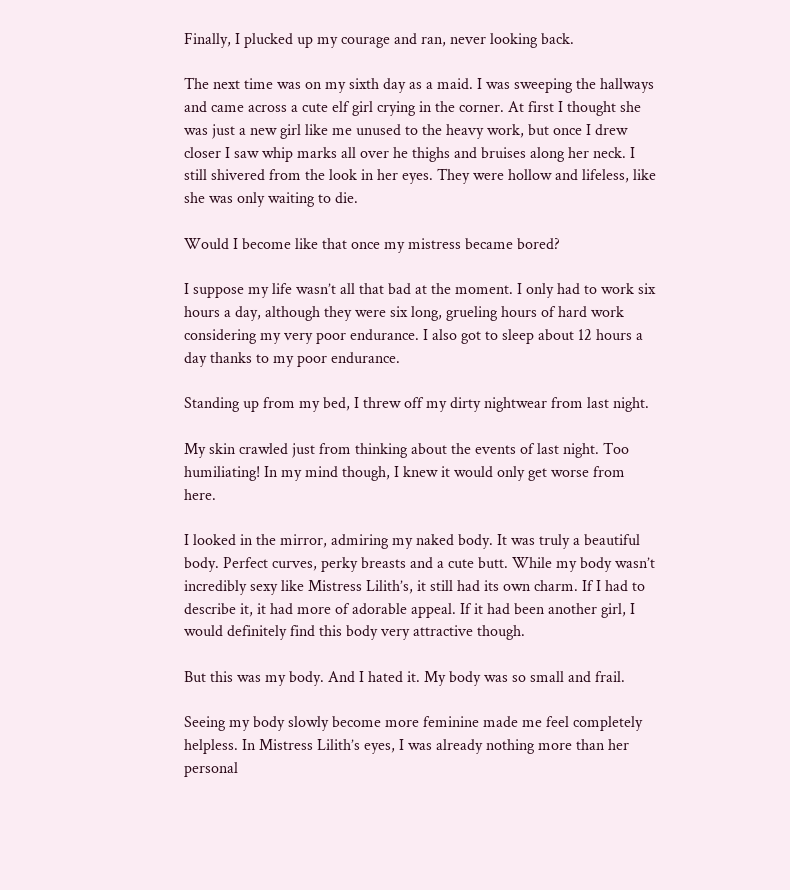Finally, I plucked up my courage and ran, never looking back.

The next time was on my sixth day as a maid. I was sweeping the hallways and came across a cute elf girl crying in the corner. At first I thought she was just a new girl like me unused to the heavy work, but once I drew closer I saw whip marks all over he thighs and bruises along her neck. I still shivered from the look in her eyes. They were hollow and lifeless, like she was only waiting to die.

Would I become like that once my mistress became bored?

I suppose my life wasn’t all that bad at the moment. I only had to work six hours a day, although they were six long, grueling hours of hard work considering my very poor endurance. I also got to sleep about 12 hours a day thanks to my poor endurance.

Standing up from my bed, I threw off my dirty nightwear from last night.

My skin crawled just from thinking about the events of last night. Too humiliating! In my mind though, I knew it would only get worse from here.

I looked in the mirror, admiring my naked body. It was truly a beautiful body. Perfect curves, perky breasts and a cute butt. While my body wasn’t incredibly sexy like Mistress Lilith’s, it still had its own charm. If I had to describe it, it had more of adorable appeal. If it had been another girl, I would definitely find this body very attractive though.

But this was my body. And I hated it. My body was so small and frail.

Seeing my body slowly become more feminine made me feel completely helpless. In Mistress Lilith’s eyes, I was already nothing more than her personal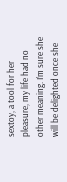sextoy, a tool for her pleasure, my life had no other meaning. I’m sure she will be delighted once she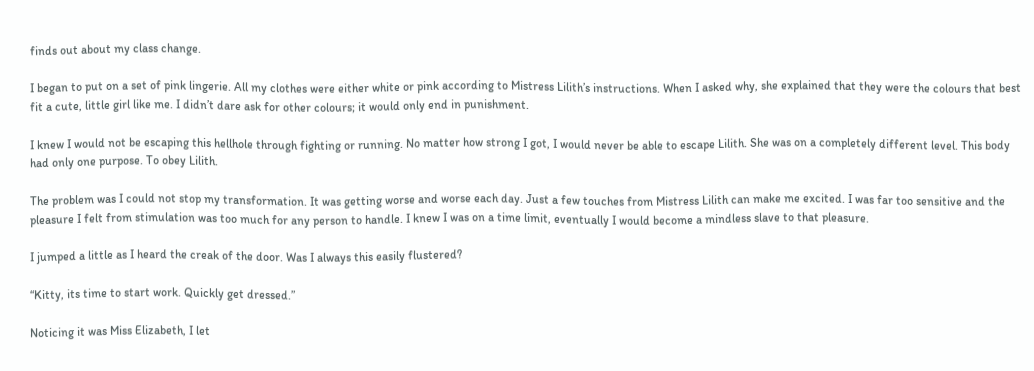finds out about my class change.

I began to put on a set of pink lingerie. All my clothes were either white or pink according to Mistress Lilith’s instructions. When I asked why, she explained that they were the colours that best fit a cute, little girl like me. I didn’t dare ask for other colours; it would only end in punishment.

I knew I would not be escaping this hellhole through fighting or running. No matter how strong I got, I would never be able to escape Lilith. She was on a completely different level. This body had only one purpose. To obey Lilith.

The problem was I could not stop my transformation. It was getting worse and worse each day. Just a few touches from Mistress Lilith can make me excited. I was far too sensitive and the pleasure I felt from stimulation was too much for any person to handle. I knew I was on a time limit, eventually I would become a mindless slave to that pleasure.

I jumped a little as I heard the creak of the door. Was I always this easily flustered?

“Kitty, its time to start work. Quickly get dressed.”

Noticing it was Miss Elizabeth, I let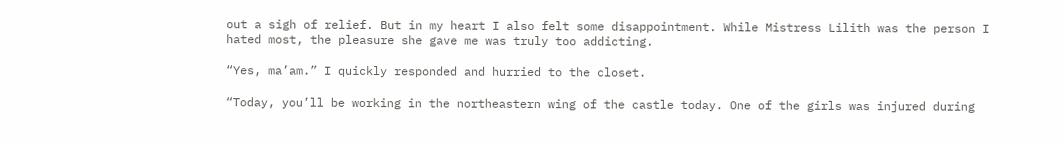out a sigh of relief. But in my heart I also felt some disappointment. While Mistress Lilith was the person I hated most, the pleasure she gave me was truly too addicting.

“Yes, ma’am.” I quickly responded and hurried to the closet.

“Today, you’ll be working in the northeastern wing of the castle today. One of the girls was injured during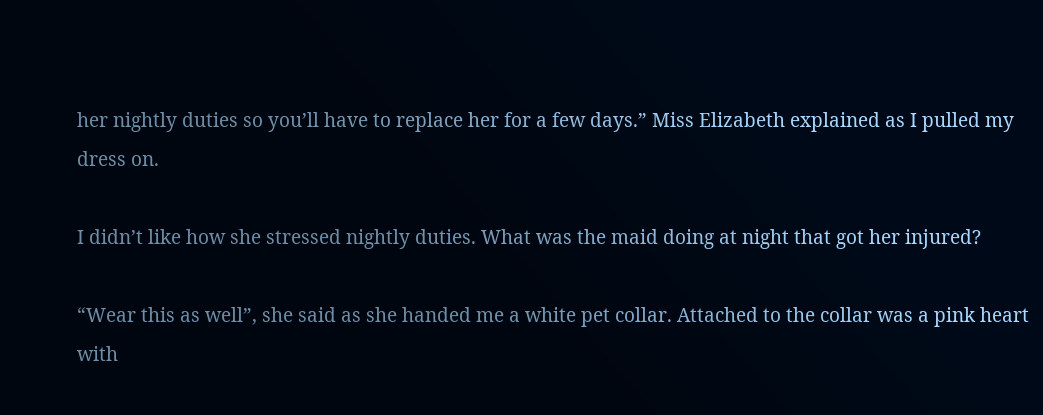her nightly duties so you’ll have to replace her for a few days.” Miss Elizabeth explained as I pulled my dress on.

I didn’t like how she stressed nightly duties. What was the maid doing at night that got her injured?

“Wear this as well”, she said as she handed me a white pet collar. Attached to the collar was a pink heart with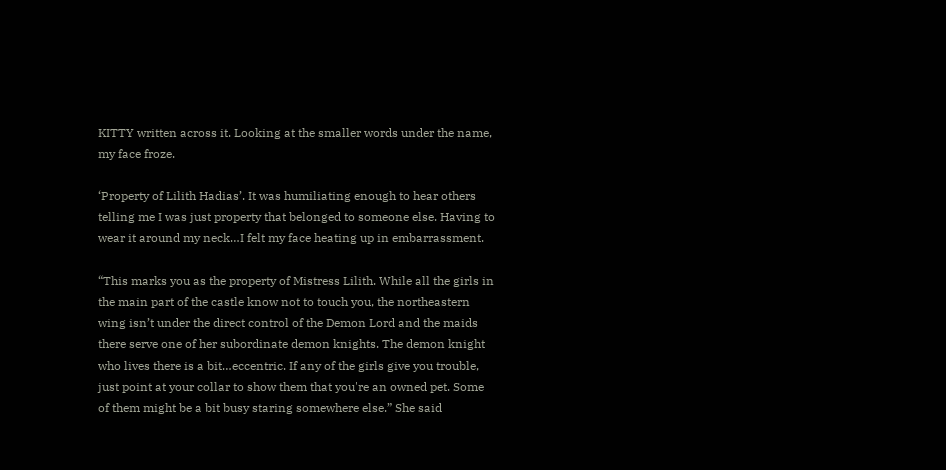KITTY written across it. Looking at the smaller words under the name, my face froze.

‘Property of Lilith Hadias’. It was humiliating enough to hear others telling me I was just property that belonged to someone else. Having to wear it around my neck…I felt my face heating up in embarrassment.

“This marks you as the property of Mistress Lilith. While all the girls in the main part of the castle know not to touch you, the northeastern wing isn’t under the direct control of the Demon Lord and the maids there serve one of her subordinate demon knights. The demon knight who lives there is a bit…eccentric. If any of the girls give you trouble, just point at your collar to show them that you're an owned pet. Some of them might be a bit busy staring somewhere else.” She said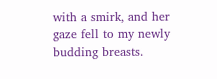with a smirk, and her gaze fell to my newly budding breasts.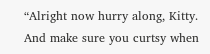“Alright now hurry along, Kitty. And make sure you curtsy when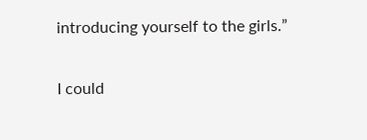introducing yourself to the girls.”

I could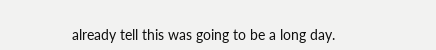already tell this was going to be a long day.